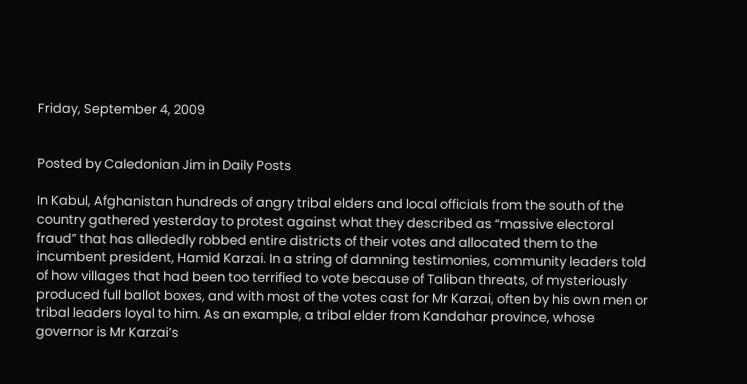Friday, September 4, 2009


Posted by Caledonian Jim in Daily Posts

In Kabul, Afghanistan hundreds of angry tribal elders and local officials from the south of the country gathered yesterday to protest against what they described as “massive electoral fraud” that has allededly robbed entire districts of their votes and allocated them to the incumbent president, Hamid Karzai. In a string of damning testimonies, community leaders told of how villages that had been too terrified to vote because of Taliban threats, of mysteriously produced full ballot boxes, and with most of the votes cast for Mr Karzai, often by his own men or tribal leaders loyal to him. As an example, a tribal elder from Kandahar province, whose governor is Mr Karzai’s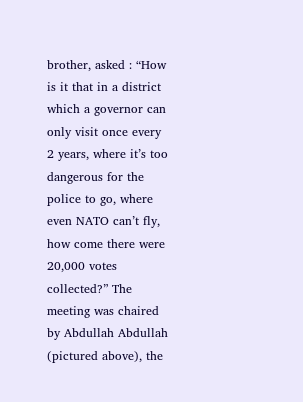brother, asked : “How is it that in a district which a governor can only visit once every 2 years, where it’s too dangerous for the police to go, where even NATO can’t fly, how come there were 20,000 votes collected?” The meeting was chaired by Abdullah Abdullah (pictured above), the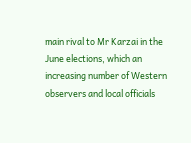main rival to Mr Karzai in the June elections, which an increasing number of Western observers and local officials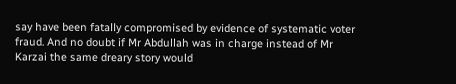say have been fatally compromised by evidence of systematic voter fraud. And no doubt if Mr Abdullah was in charge instead of Mr Karzai the same dreary story would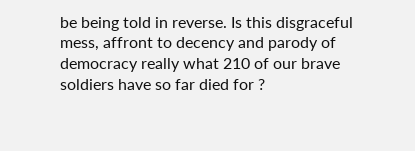be being told in reverse. Is this disgraceful mess, affront to decency and parody of democracy really what 210 of our brave soldiers have so far died for ?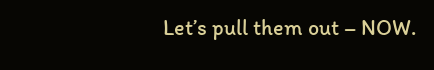Let’s pull them out – NOW.